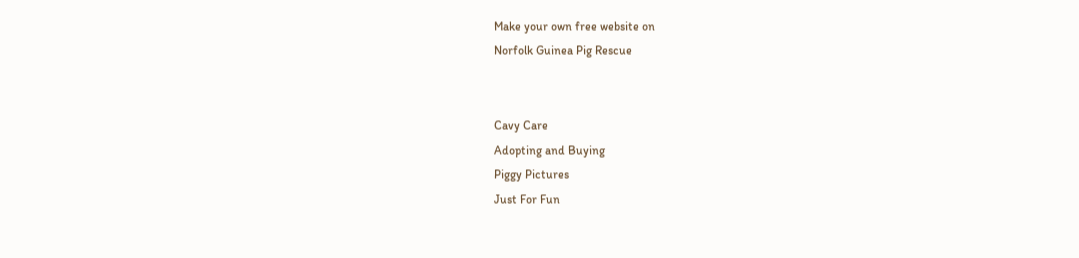Make your own free website on
Norfolk Guinea Pig Rescue


Cavy Care
Adopting and Buying
Piggy Pictures
Just For Fun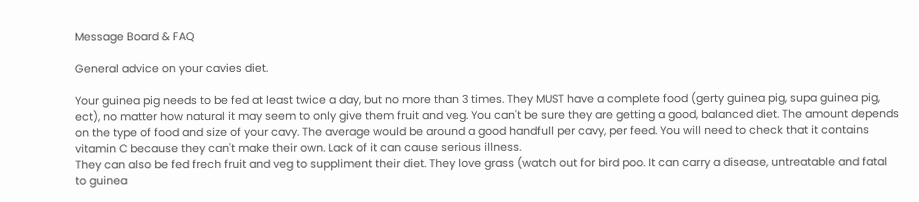Message Board & FAQ

General advice on your cavies diet.

Your guinea pig needs to be fed at least twice a day, but no more than 3 times. They MUST have a complete food (gerty guinea pig, supa guinea pig, ect), no matter how natural it may seem to only give them fruit and veg. You can't be sure they are getting a good, balanced diet. The amount depends on the type of food and size of your cavy. The average would be around a good handfull per cavy, per feed. You will need to check that it contains vitamin C because they can't make their own. Lack of it can cause serious illness.
They can also be fed frech fruit and veg to suppliment their diet. They love grass (watch out for bird poo. It can carry a disease, untreatable and fatal to guinea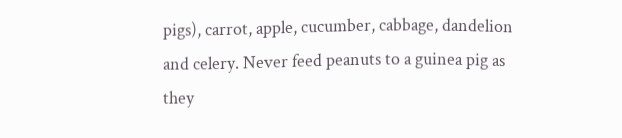pigs), carrot, apple, cucumber, cabbage, dandelion and celery. Never feed peanuts to a guinea pig as they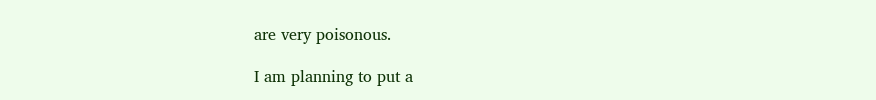are very poisonous.

I am planning to put a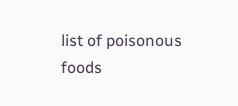list of poisonous foods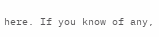here. If you know of any,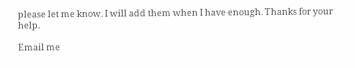please let me know. I will add them when I have enough. Thanks for your help.

Email me